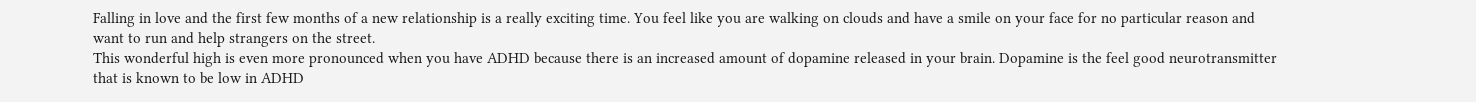Falling in love and the first few months of a new relationship is a really exciting time. You feel like you are walking on clouds and have a smile on your face for no particular reason and want to run and help strangers on the street.
This wonderful high is even more pronounced when you have ADHD because there is an increased amount of dopamine released in your brain. Dopamine is the feel good neurotransmitter that is known to be low in ADHD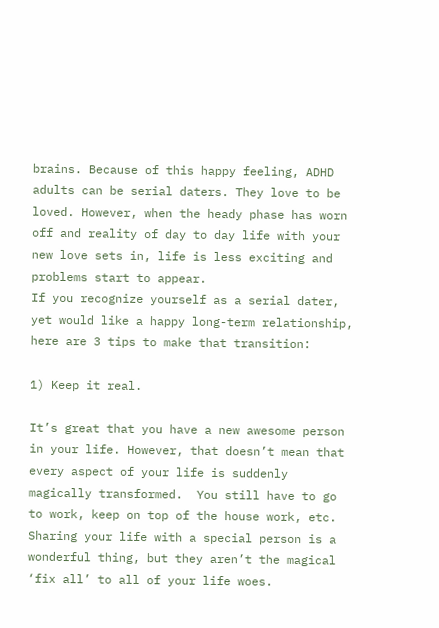brains. Because of this happy feeling, ADHD adults can be serial daters. They love to be loved. However, when the heady phase has worn off and reality of day to day life with your new love sets in, life is less exciting and problems start to appear.
If you recognize yourself as a serial dater, yet would like a happy long-term relationship, here are 3 tips to make that transition:

1) Keep it real.

It’s great that you have a new awesome person in your life. However, that doesn’t mean that every aspect of your life is suddenly magically transformed.  You still have to go to work, keep on top of the house work, etc. Sharing your life with a special person is a wonderful thing, but they aren’t the magical ‘fix all’ to all of your life woes.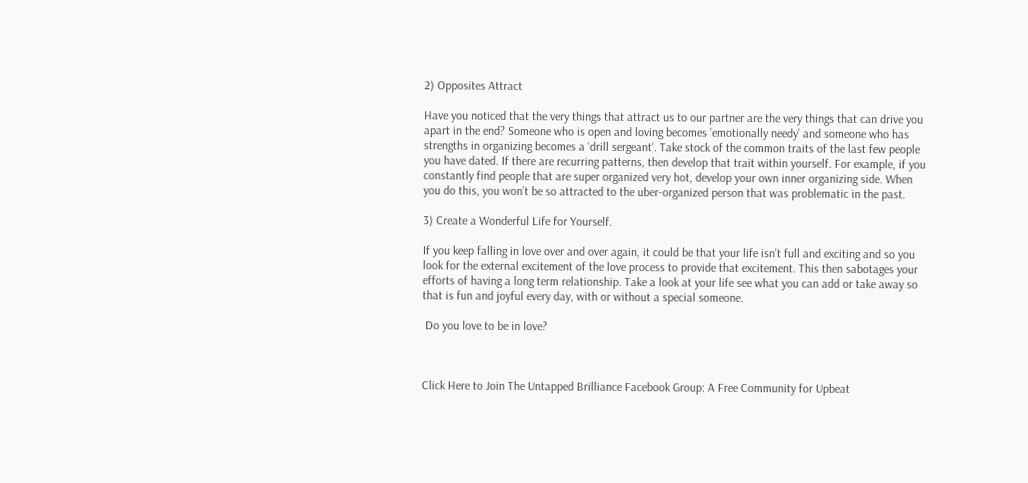2) Opposites Attract

Have you noticed that the very things that attract us to our partner are the very things that can drive you apart in the end? Someone who is open and loving becomes ’emotionally needy’ and someone who has strengths in organizing becomes a ‘drill sergeant’. Take stock of the common traits of the last few people you have dated. If there are recurring patterns, then develop that trait within yourself. For example, if you constantly find people that are super organized very hot, develop your own inner organizing side. When you do this, you won’t be so attracted to the uber-organized person that was problematic in the past.

3) Create a Wonderful Life for Yourself.

If you keep falling in love over and over again, it could be that your life isn’t full and exciting and so you look for the external excitement of the love process to provide that excitement. This then sabotages your efforts of having a long term relationship. Take a look at your life see what you can add or take away so that is fun and joyful every day, with or without a special someone.

 Do you love to be in love?



Click Here to Join The Untapped Brilliance Facebook Group: A Free Community for Upbeat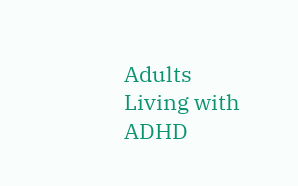Adults Living with ADHD